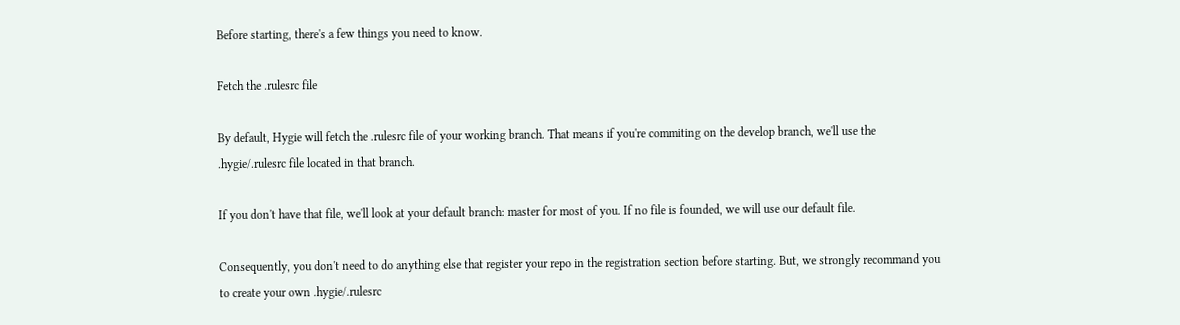Before starting, there's a few things you need to know.

Fetch the .rulesrc file

By default, Hygie will fetch the .rulesrc file of your working branch. That means if you're commiting on the develop branch, we'll use the .hygie/.rulesrc file located in that branch.

If you don't have that file, we'll look at your default branch: master for most of you. If no file is founded, we will use our default file.

Consequently, you don't need to do anything else that register your repo in the registration section before starting. But, we strongly recommand you to create your own .hygie/.rulesrc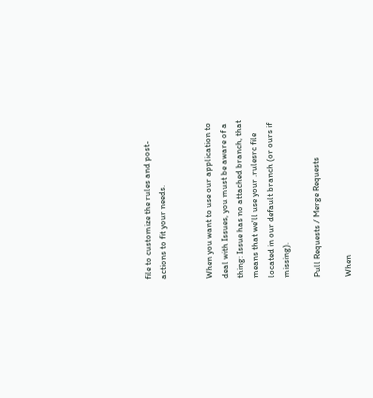file to customize the rules and post-actions to fit your needs.


When you want to use our application to deal with Issues, you must be aware of a thing: Issue has no attached branch, that means that we'll use your .rulesrc file located in our default branch (or ours if missing).

Pull Requests / Merge Requests

When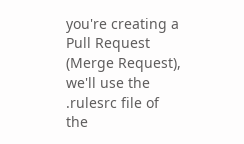you're creating a Pull Request (Merge Request), we'll use the .rulesrc file of the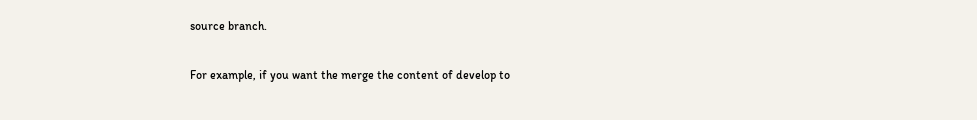source branch.

For example, if you want the merge the content of develop to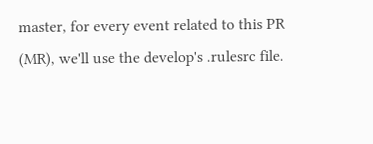master, for every event related to this PR (MR), we'll use the develop's .rulesrc file.